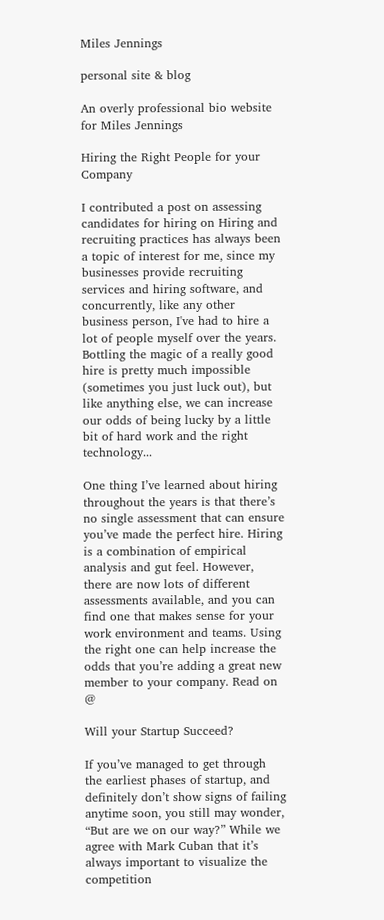Miles Jennings

personal site & blog

An overly professional bio website for Miles Jennings

Hiring the Right People for your Company

I contributed a post on assessing candidates for hiring on Hiring and recruiting practices has always been a topic of interest for me, since my businesses provide recruiting services and hiring software, and concurrently, like any other business person, I've had to hire a lot of people myself over the years. Bottling the magic of a really good hire is pretty much impossible (sometimes you just luck out), but like anything else, we can increase our odds of being lucky by a little bit of hard work and the right technology...

One thing I’ve learned about hiring throughout the years is that there’s no single assessment that can ensure you’ve made the perfect hire. Hiring is a combination of empirical analysis and gut feel. However, there are now lots of different assessments available, and you can find one that makes sense for your work environment and teams. Using the right one can help increase the odds that you’re adding a great new member to your company. Read on @

Will your Startup Succeed?

If you’ve managed to get through the earliest phases of startup, and definitely don’t show signs of failing anytime soon, you still may wonder, “But are we on our way?” While we agree with Mark Cuban that it’s always important to visualize the competition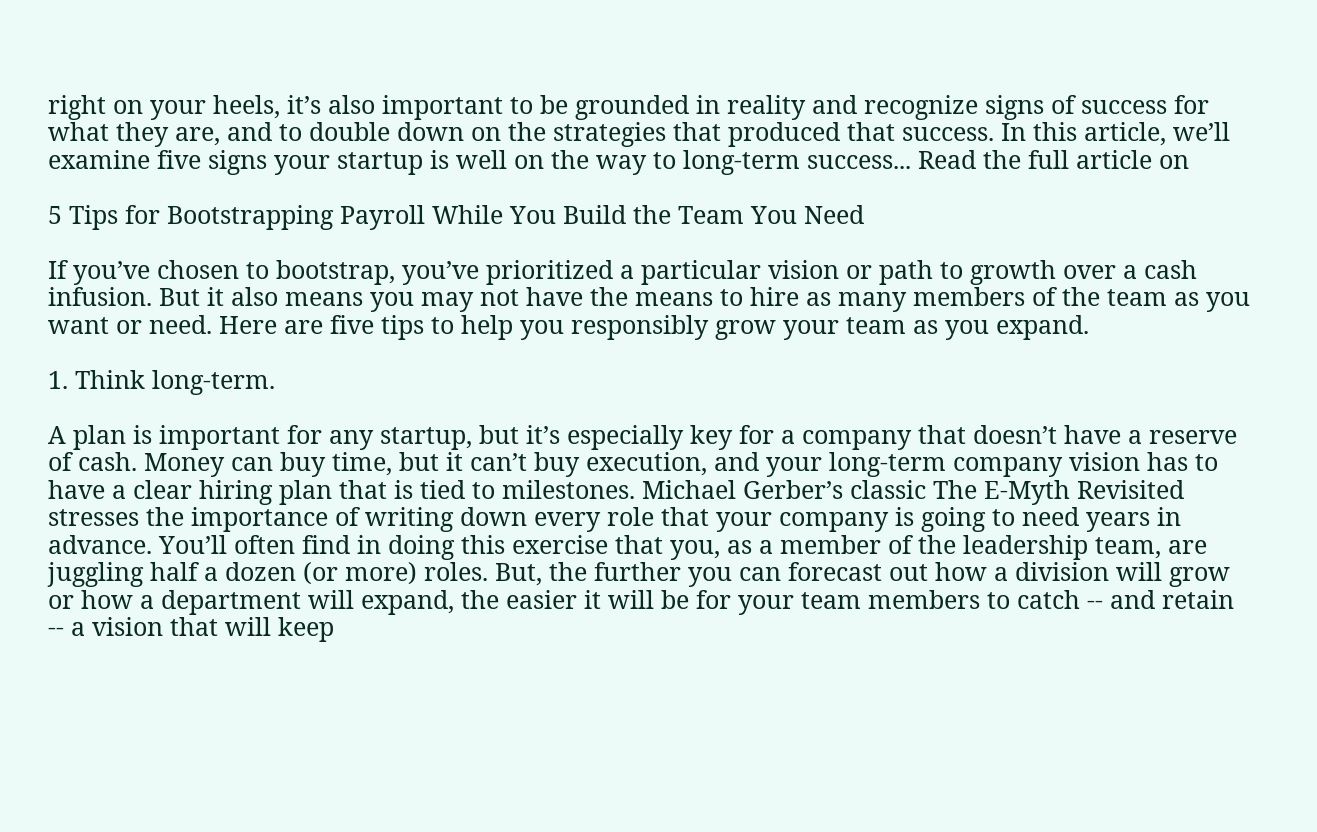right on your heels, it’s also important to be grounded in reality and recognize signs of success for what they are, and to double down on the strategies that produced that success. In this article, we’ll examine five signs your startup is well on the way to long-term success... Read the full article on

5 Tips for Bootstrapping Payroll While You Build the Team You Need

If you’ve chosen to bootstrap, you’ve prioritized a particular vision or path to growth over a cash infusion. But it also means you may not have the means to hire as many members of the team as you want or need. Here are five tips to help you responsibly grow your team as you expand.

1. Think long-term.

A plan is important for any startup, but it’s especially key for a company that doesn’t have a reserve of cash. Money can buy time, but it can’t buy execution, and your long-term company vision has to have a clear hiring plan that is tied to milestones. Michael Gerber’s classic The E-Myth Revisited stresses the importance of writing down every role that your company is going to need years in advance. You’ll often find in doing this exercise that you, as a member of the leadership team, are juggling half a dozen (or more) roles. But, the further you can forecast out how a division will grow or how a department will expand, the easier it will be for your team members to catch -- and retain -- a vision that will keep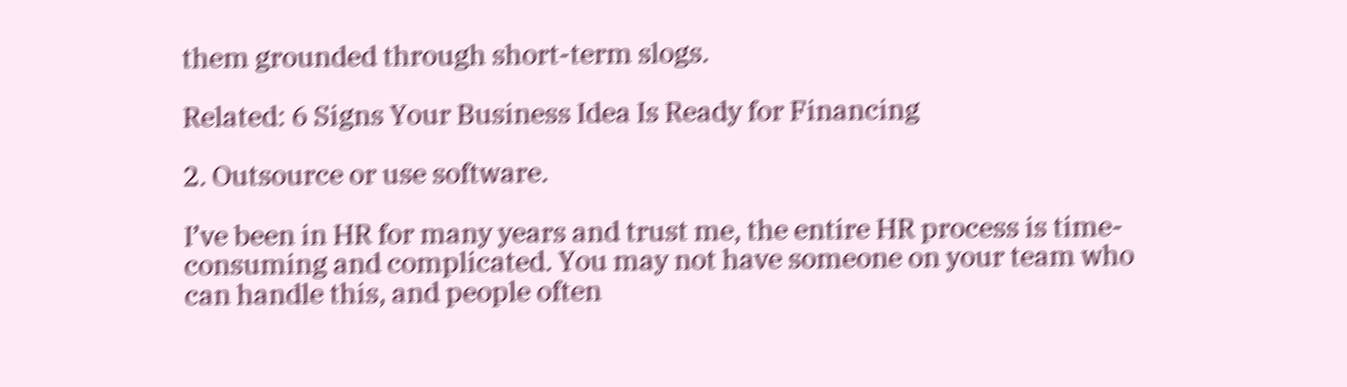them grounded through short-term slogs.

Related: 6 Signs Your Business Idea Is Ready for Financing

2. Outsource or use software.

I’ve been in HR for many years and trust me, the entire HR process is time-consuming and complicated. You may not have someone on your team who can handle this, and people often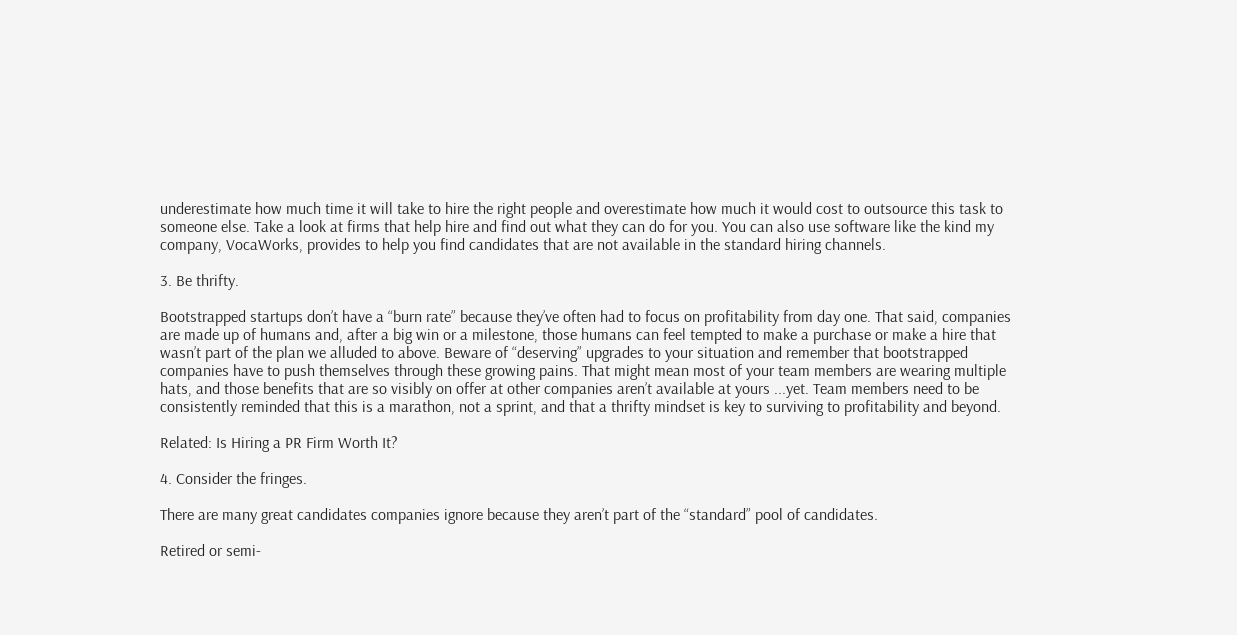underestimate how much time it will take to hire the right people and overestimate how much it would cost to outsource this task to someone else. Take a look at firms that help hire and find out what they can do for you. You can also use software like the kind my company, VocaWorks, provides to help you find candidates that are not available in the standard hiring channels.

3. Be thrifty.

Bootstrapped startups don’t have a “burn rate” because they’ve often had to focus on profitability from day one. That said, companies are made up of humans and, after a big win or a milestone, those humans can feel tempted to make a purchase or make a hire that wasn’t part of the plan we alluded to above. Beware of “deserving” upgrades to your situation and remember that bootstrapped companies have to push themselves through these growing pains. That might mean most of your team members are wearing multiple hats, and those benefits that are so visibly on offer at other companies aren’t available at yours ...yet. Team members need to be consistently reminded that this is a marathon, not a sprint, and that a thrifty mindset is key to surviving to profitability and beyond.

Related: Is Hiring a PR Firm Worth It?

4. Consider the fringes.

There are many great candidates companies ignore because they aren’t part of the “standard” pool of candidates.

Retired or semi-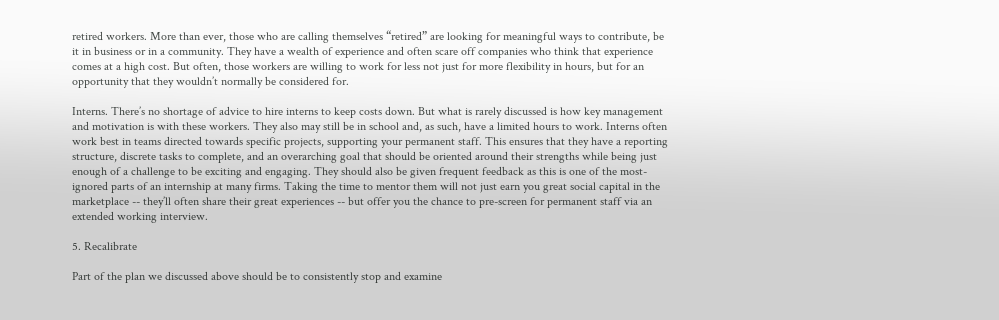retired workers. More than ever, those who are calling themselves “retired” are looking for meaningful ways to contribute, be it in business or in a community. They have a wealth of experience and often scare off companies who think that experience comes at a high cost. But often, those workers are willing to work for less not just for more flexibility in hours, but for an opportunity that they wouldn’t normally be considered for.

Interns. There’s no shortage of advice to hire interns to keep costs down. But what is rarely discussed is how key management and motivation is with these workers. They also may still be in school and, as such, have a limited hours to work. Interns often work best in teams directed towards specific projects, supporting your permanent staff. This ensures that they have a reporting structure, discrete tasks to complete, and an overarching goal that should be oriented around their strengths while being just enough of a challenge to be exciting and engaging. They should also be given frequent feedback as this is one of the most-ignored parts of an internship at many firms. Taking the time to mentor them will not just earn you great social capital in the marketplace -- they’ll often share their great experiences -- but offer you the chance to pre-screen for permanent staff via an extended working interview.

5. Recalibrate

Part of the plan we discussed above should be to consistently stop and examine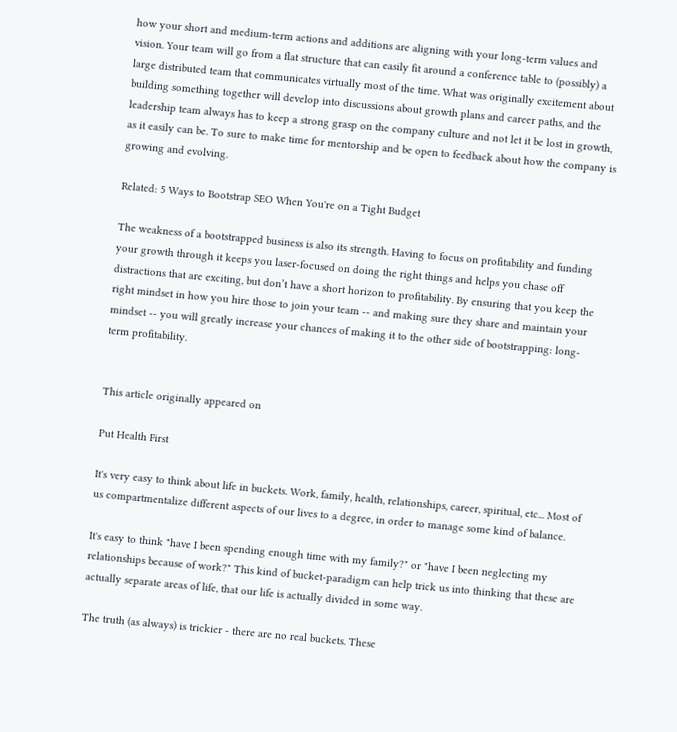how your short and medium-term actions and additions are aligning with your long-term values and vision. Your team will go from a flat structure that can easily fit around a conference table to (possibly) a large distributed team that communicates virtually most of the time. What was originally excitement about building something together will develop into discussions about growth plans and career paths, and the leadership team always has to keep a strong grasp on the company culture and not let it be lost in growth, as it easily can be. To sure to make time for mentorship and be open to feedback about how the company is growing and evolving.

Related: 5 Ways to Bootstrap SEO When You're on a Tight Budget

The weakness of a bootstrapped business is also its strength. Having to focus on profitability and funding your growth through it keeps you laser-focused on doing the right things and helps you chase off distractions that are exciting, but don’t have a short horizon to profitability. By ensuring that you keep the right mindset in how you hire those to join your team -- and making sure they share and maintain your mindset -- you will greatly increase your chances of making it to the other side of bootstrapping: long-term profitability.


This article originally appeared on

Put Health First

It's very easy to think about life in buckets. Work, family, health, relationships, career, spiritual, etc... Most of us compartmentalize different aspects of our lives to a degree, in order to manage some kind of balance.

It's easy to think "have I been spending enough time with my family?" or "have I been neglecting my relationships because of work?" This kind of bucket-paradigm can help trick us into thinking that these are actually separate areas of life, that our life is actually divided in some way.

The truth (as always) is trickier - there are no real buckets. These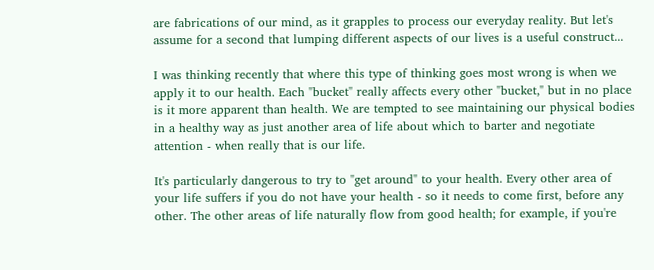are fabrications of our mind, as it grapples to process our everyday reality. But let's assume for a second that lumping different aspects of our lives is a useful construct...

I was thinking recently that where this type of thinking goes most wrong is when we apply it to our health. Each "bucket" really affects every other "bucket," but in no place is it more apparent than health. We are tempted to see maintaining our physical bodies in a healthy way as just another area of life about which to barter and negotiate attention - when really that is our life.

It's particularly dangerous to try to "get around" to your health. Every other area of your life suffers if you do not have your health - so it needs to come first, before any other. The other areas of life naturally flow from good health; for example, if you're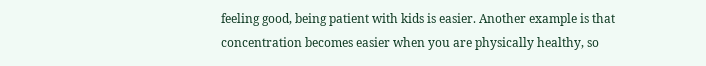feeling good, being patient with kids is easier. Another example is that concentration becomes easier when you are physically healthy, so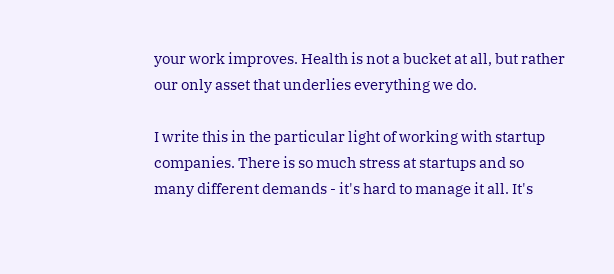your work improves. Health is not a bucket at all, but rather our only asset that underlies everything we do.

I write this in the particular light of working with startup companies. There is so much stress at startups and so many different demands - it's hard to manage it all. It's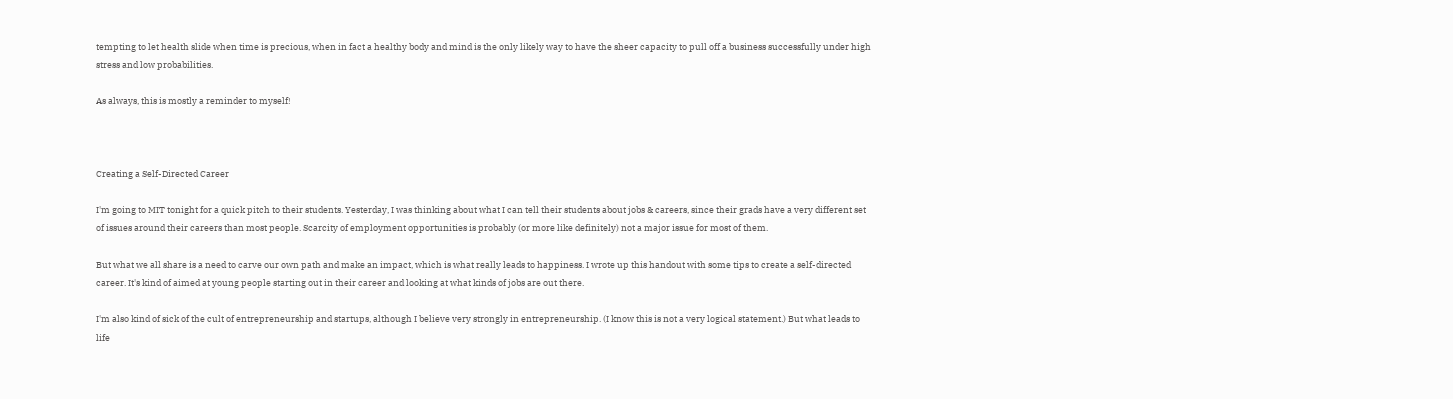tempting to let health slide when time is precious, when in fact a healthy body and mind is the only likely way to have the sheer capacity to pull off a business successfully under high stress and low probabilities.

As always, this is mostly a reminder to myself!



Creating a Self-Directed Career

I'm going to MIT tonight for a quick pitch to their students. Yesterday, I was thinking about what I can tell their students about jobs & careers, since their grads have a very different set of issues around their careers than most people. Scarcity of employment opportunities is probably (or more like definitely) not a major issue for most of them.

But what we all share is a need to carve our own path and make an impact, which is what really leads to happiness. I wrote up this handout with some tips to create a self-directed career. It's kind of aimed at young people starting out in their career and looking at what kinds of jobs are out there.

I'm also kind of sick of the cult of entrepreneurship and startups, although I believe very strongly in entrepreneurship. (I know this is not a very logical statement.) But what leads to life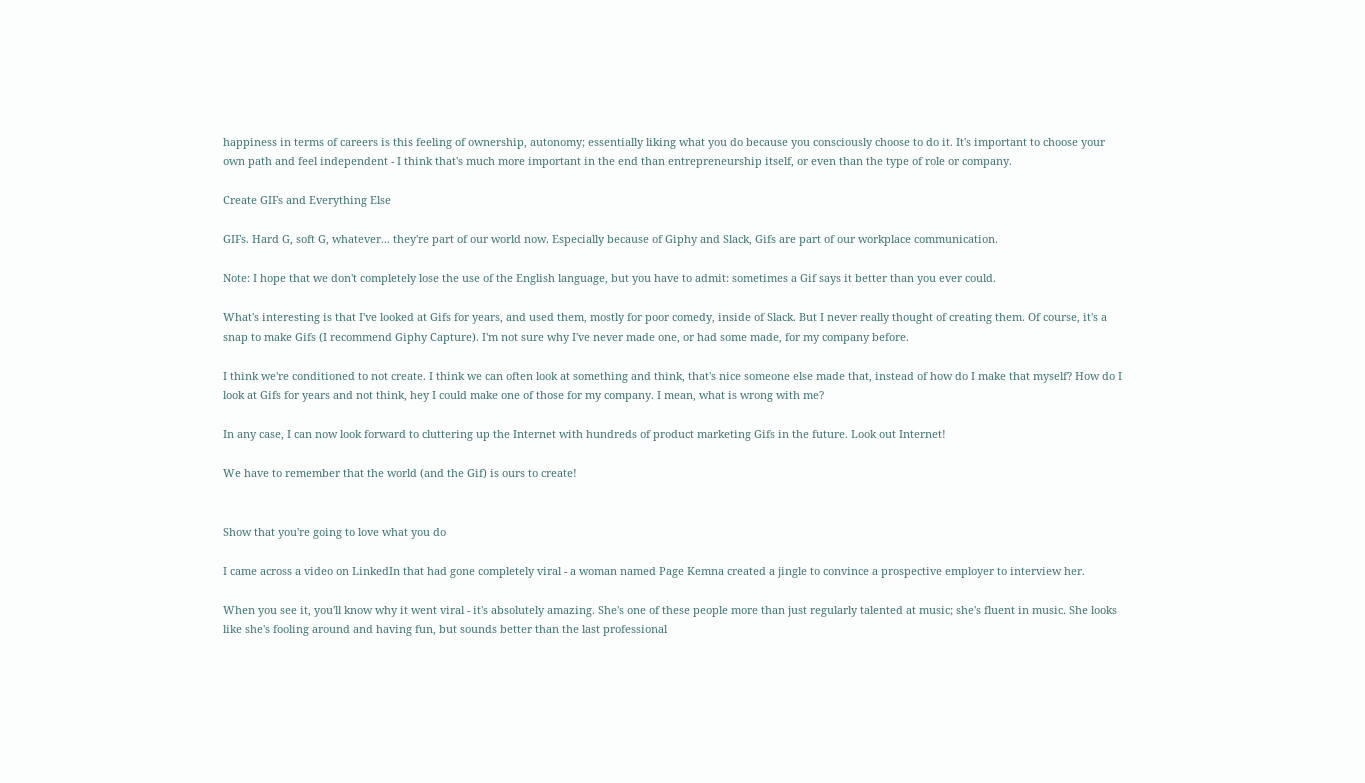happiness in terms of careers is this feeling of ownership, autonomy; essentially liking what you do because you consciously choose to do it. It's important to choose your own path and feel independent - I think that's much more important in the end than entrepreneurship itself, or even than the type of role or company.

Create GIFs and Everything Else

GIFs. Hard G, soft G, whatever... they're part of our world now. Especially because of Giphy and Slack, Gifs are part of our workplace communication.

Note: I hope that we don't completely lose the use of the English language, but you have to admit: sometimes a Gif says it better than you ever could.

What's interesting is that I've looked at Gifs for years, and used them, mostly for poor comedy, inside of Slack. But I never really thought of creating them. Of course, it's a snap to make Gifs (I recommend Giphy Capture). I'm not sure why I've never made one, or had some made, for my company before.

I think we're conditioned to not create. I think we can often look at something and think, that's nice someone else made that, instead of how do I make that myself? How do I look at Gifs for years and not think, hey I could make one of those for my company. I mean, what is wrong with me?

In any case, I can now look forward to cluttering up the Internet with hundreds of product marketing Gifs in the future. Look out Internet!

We have to remember that the world (and the Gif) is ours to create!


Show that you're going to love what you do

I came across a video on LinkedIn that had gone completely viral - a woman named Page Kemna created a jingle to convince a prospective employer to interview her.

When you see it, you'll know why it went viral - it's absolutely amazing. She's one of these people more than just regularly talented at music; she's fluent in music. She looks like she's fooling around and having fun, but sounds better than the last professional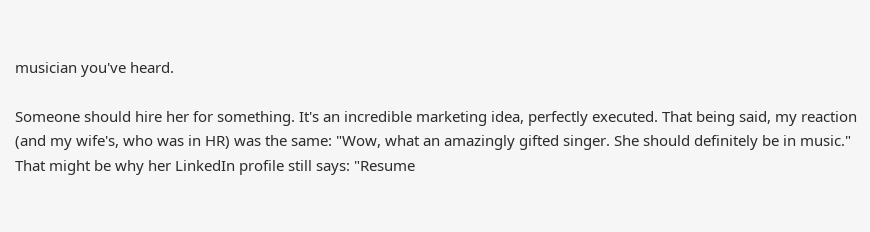musician you've heard.

Someone should hire her for something. It's an incredible marketing idea, perfectly executed. That being said, my reaction (and my wife's, who was in HR) was the same: "Wow, what an amazingly gifted singer. She should definitely be in music." That might be why her LinkedIn profile still says: "Resume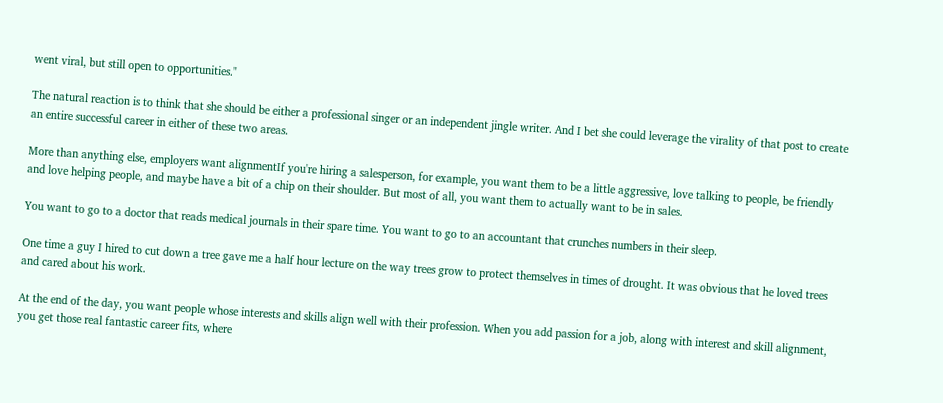went viral, but still open to opportunities."

The natural reaction is to think that she should be either a professional singer or an independent jingle writer. And I bet she could leverage the virality of that post to create an entire successful career in either of these two areas.

More than anything else, employers want alignmentIf you're hiring a salesperson, for example, you want them to be a little aggressive, love talking to people, be friendly and love helping people, and maybe have a bit of a chip on their shoulder. But most of all, you want them to actually want to be in sales.

You want to go to a doctor that reads medical journals in their spare time. You want to go to an accountant that crunches numbers in their sleep.

One time a guy I hired to cut down a tree gave me a half hour lecture on the way trees grow to protect themselves in times of drought. It was obvious that he loved trees and cared about his work.

At the end of the day, you want people whose interests and skills align well with their profession. When you add passion for a job, along with interest and skill alignment, you get those real fantastic career fits, where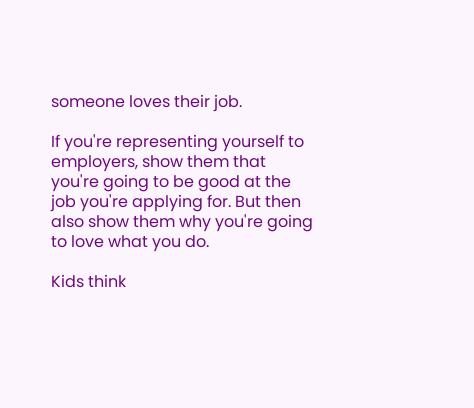someone loves their job.

If you're representing yourself to employers, show them that you're going to be good at the job you're applying for. But then also show them why you're going to love what you do.

Kids think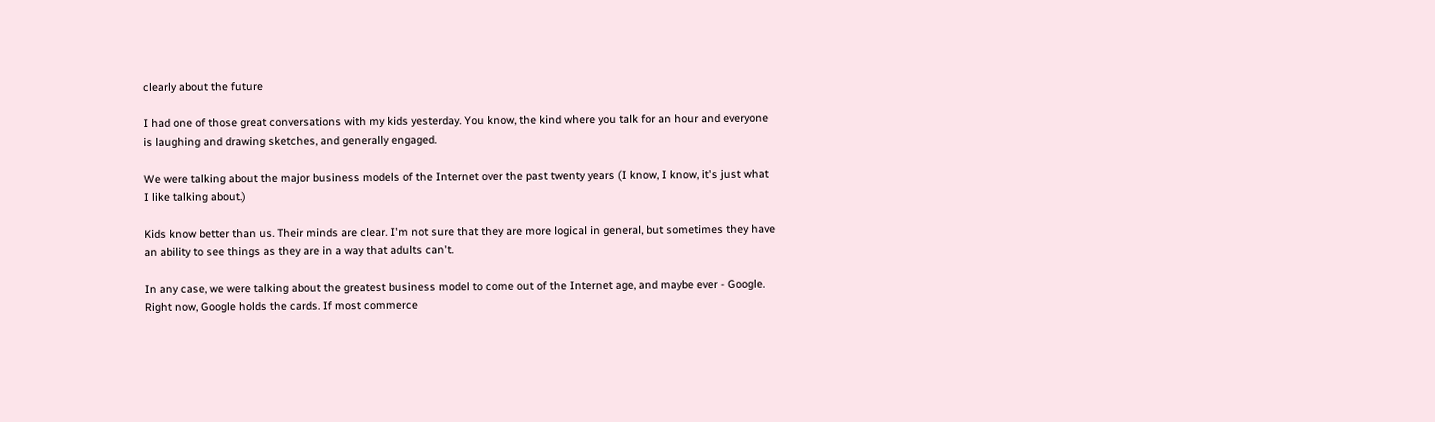clearly about the future

I had one of those great conversations with my kids yesterday. You know, the kind where you talk for an hour and everyone is laughing and drawing sketches, and generally engaged.

We were talking about the major business models of the Internet over the past twenty years (I know, I know, it's just what I like talking about.)

Kids know better than us. Their minds are clear. I'm not sure that they are more logical in general, but sometimes they have an ability to see things as they are in a way that adults can't.

In any case, we were talking about the greatest business model to come out of the Internet age, and maybe ever - Google. Right now, Google holds the cards. If most commerce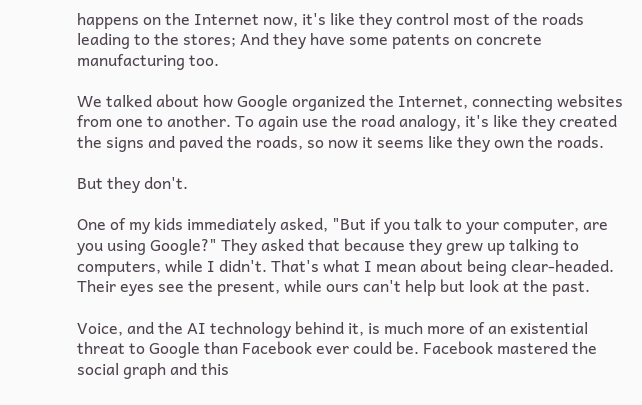happens on the Internet now, it's like they control most of the roads leading to the stores; And they have some patents on concrete manufacturing too.

We talked about how Google organized the Internet, connecting websites from one to another. To again use the road analogy, it's like they created the signs and paved the roads, so now it seems like they own the roads.

But they don't.

One of my kids immediately asked, "But if you talk to your computer, are you using Google?" They asked that because they grew up talking to computers, while I didn't. That's what I mean about being clear-headed. Their eyes see the present, while ours can't help but look at the past.

Voice, and the AI technology behind it, is much more of an existential threat to Google than Facebook ever could be. Facebook mastered the social graph and this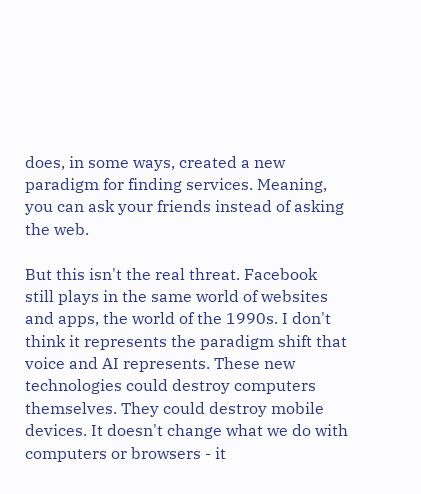does, in some ways, created a new paradigm for finding services. Meaning, you can ask your friends instead of asking the web.

But this isn't the real threat. Facebook still plays in the same world of websites and apps, the world of the 1990s. I don't think it represents the paradigm shift that voice and AI represents. These new technologies could destroy computers themselves. They could destroy mobile devices. It doesn't change what we do with computers or browsers - it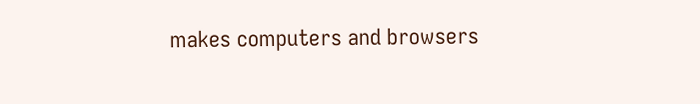makes computers and browsers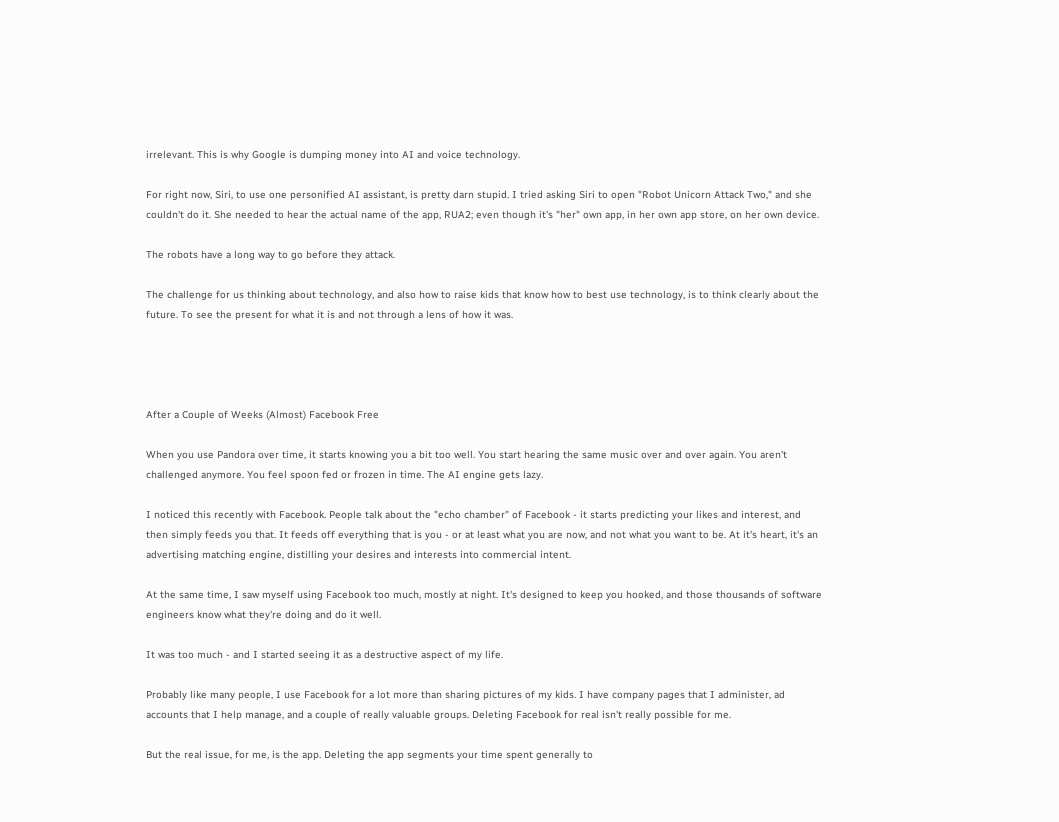irrelevant. This is why Google is dumping money into AI and voice technology.

For right now, Siri, to use one personified AI assistant, is pretty darn stupid. I tried asking Siri to open "Robot Unicorn Attack Two," and she couldn't do it. She needed to hear the actual name of the app, RUA2; even though it's "her" own app, in her own app store, on her own device.

The robots have a long way to go before they attack.

The challenge for us thinking about technology, and also how to raise kids that know how to best use technology, is to think clearly about the future. To see the present for what it is and not through a lens of how it was.




After a Couple of Weeks (Almost) Facebook Free

When you use Pandora over time, it starts knowing you a bit too well. You start hearing the same music over and over again. You aren't challenged anymore. You feel spoon fed or frozen in time. The AI engine gets lazy.

I noticed this recently with Facebook. People talk about the "echo chamber" of Facebook - it starts predicting your likes and interest, and then simply feeds you that. It feeds off everything that is you - or at least what you are now, and not what you want to be. At it's heart, it's an advertising matching engine, distilling your desires and interests into commercial intent.

At the same time, I saw myself using Facebook too much, mostly at night. It's designed to keep you hooked, and those thousands of software engineers know what they're doing and do it well.

It was too much - and I started seeing it as a destructive aspect of my life.

Probably like many people, I use Facebook for a lot more than sharing pictures of my kids. I have company pages that I administer, ad accounts that I help manage, and a couple of really valuable groups. Deleting Facebook for real isn't really possible for me.

But the real issue, for me, is the app. Deleting the app segments your time spent generally to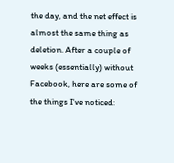the day, and the net effect is almost the same thing as deletion. After a couple of weeks (essentially) without Facebook, here are some of the things I've noticed: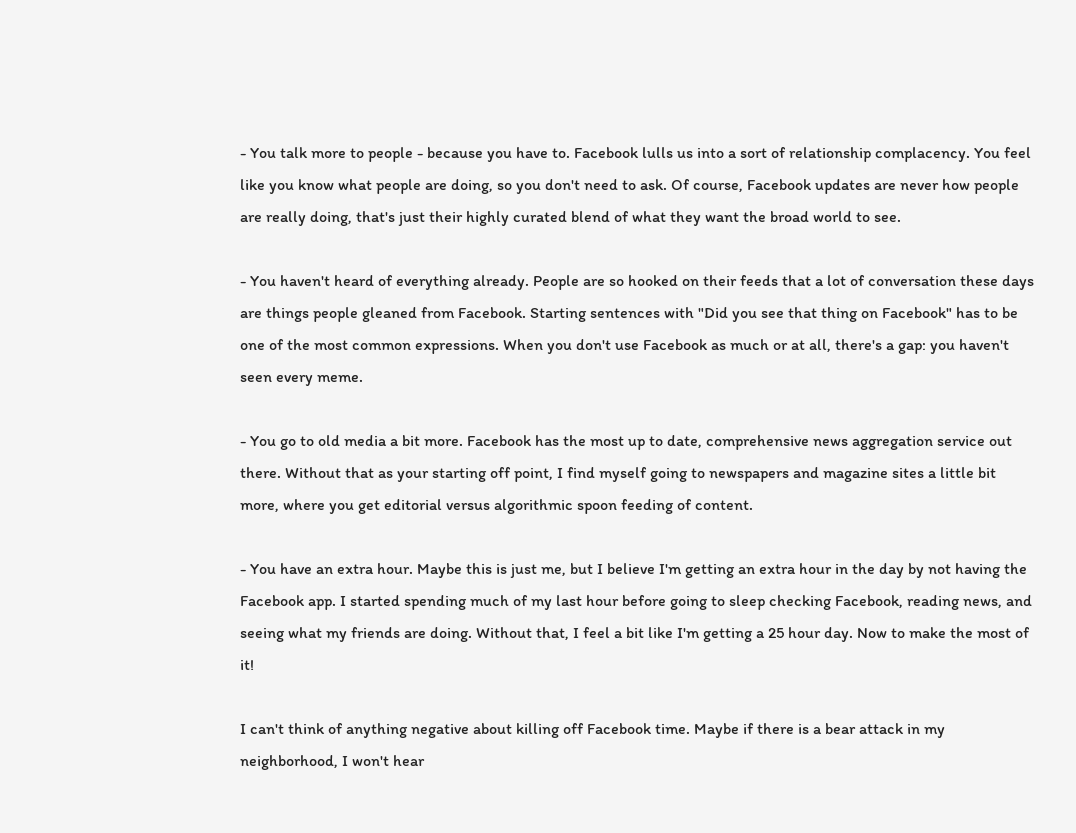- You talk more to people - because you have to. Facebook lulls us into a sort of relationship complacency. You feel like you know what people are doing, so you don't need to ask. Of course, Facebook updates are never how people are really doing, that's just their highly curated blend of what they want the broad world to see.

- You haven't heard of everything already. People are so hooked on their feeds that a lot of conversation these days are things people gleaned from Facebook. Starting sentences with "Did you see that thing on Facebook" has to be one of the most common expressions. When you don't use Facebook as much or at all, there's a gap: you haven't seen every meme.

- You go to old media a bit more. Facebook has the most up to date, comprehensive news aggregation service out there. Without that as your starting off point, I find myself going to newspapers and magazine sites a little bit more, where you get editorial versus algorithmic spoon feeding of content.

- You have an extra hour. Maybe this is just me, but I believe I'm getting an extra hour in the day by not having the Facebook app. I started spending much of my last hour before going to sleep checking Facebook, reading news, and seeing what my friends are doing. Without that, I feel a bit like I'm getting a 25 hour day. Now to make the most of it!

I can't think of anything negative about killing off Facebook time. Maybe if there is a bear attack in my neighborhood, I won't hear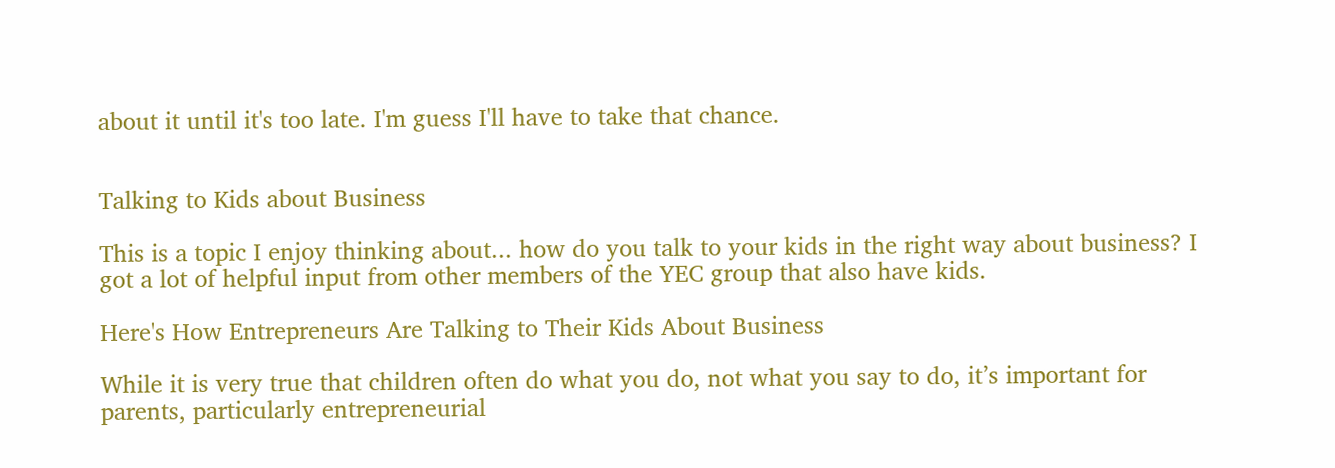about it until it's too late. I'm guess I'll have to take that chance.


Talking to Kids about Business

This is a topic I enjoy thinking about... how do you talk to your kids in the right way about business? I got a lot of helpful input from other members of the YEC group that also have kids.

Here's How Entrepreneurs Are Talking to Their Kids About Business

While it is very true that children often do what you do, not what you say to do, it’s important for parents, particularly entrepreneurial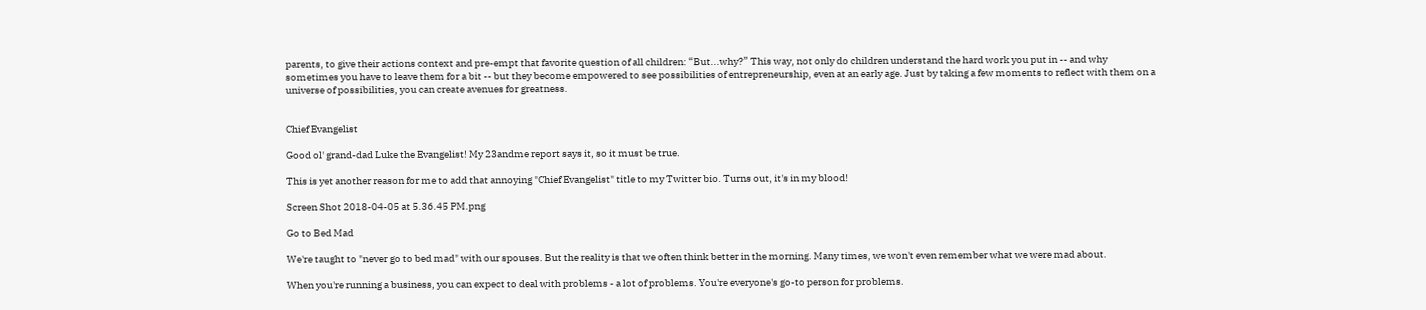parents, to give their actions context and pre-empt that favorite question of all children: “But...why?” This way, not only do children understand the hard work you put in -- and why sometimes you have to leave them for a bit -- but they become empowered to see possibilities of entrepreneurship, even at an early age. Just by taking a few moments to reflect with them on a universe of possibilities, you can create avenues for greatness.


Chief Evangelist

Good ol' grand-dad Luke the Evangelist! My 23andme report says it, so it must be true.

This is yet another reason for me to add that annoying "Chief Evangelist" title to my Twitter bio. Turns out, it's in my blood!

Screen Shot 2018-04-05 at 5.36.45 PM.png

Go to Bed Mad

We're taught to "never go to bed mad" with our spouses. But the reality is that we often think better in the morning. Many times, we won't even remember what we were mad about.

When you're running a business, you can expect to deal with problems - a lot of problems. You're everyone's go-to person for problems.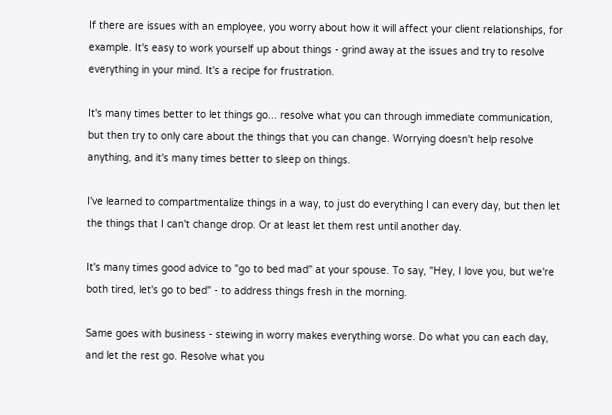If there are issues with an employee, you worry about how it will affect your client relationships, for example. It's easy to work yourself up about things - grind away at the issues and try to resolve everything in your mind. It's a recipe for frustration.

It's many times better to let things go... resolve what you can through immediate communication, but then try to only care about the things that you can change. Worrying doesn't help resolve anything, and it's many times better to sleep on things.

I've learned to compartmentalize things in a way, to just do everything I can every day, but then let the things that I can't change drop. Or at least let them rest until another day.

It's many times good advice to "go to bed mad" at your spouse. To say, "Hey, I love you, but we're both tired, let's go to bed" - to address things fresh in the morning.

Same goes with business - stewing in worry makes everything worse. Do what you can each day, and let the rest go. Resolve what you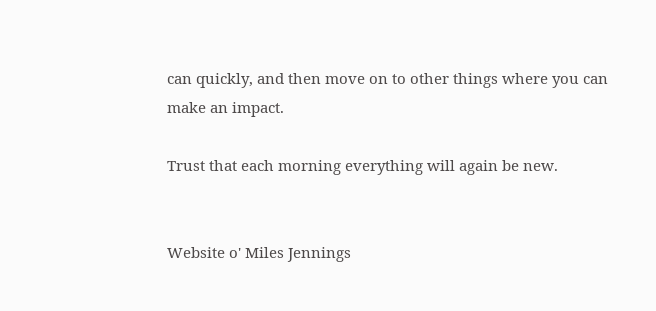can quickly, and then move on to other things where you can make an impact.

Trust that each morning everything will again be new.


Website o' Miles Jennings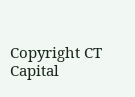Copyright CT Capital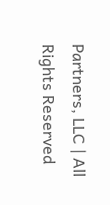Partners, LLC | All Rights Reserved